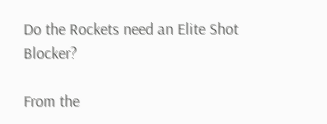Do the Rockets need an Elite Shot Blocker?

From the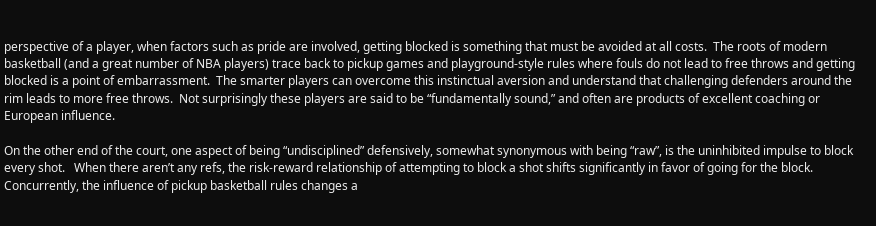perspective of a player, when factors such as pride are involved, getting blocked is something that must be avoided at all costs.  The roots of modern basketball (and a great number of NBA players) trace back to pickup games and playground-style rules where fouls do not lead to free throws and getting blocked is a point of embarrassment.  The smarter players can overcome this instinctual aversion and understand that challenging defenders around the rim leads to more free throws.  Not surprisingly these players are said to be “fundamentally sound,” and often are products of excellent coaching or European influence.

On the other end of the court, one aspect of being “undisciplined” defensively, somewhat synonymous with being “raw”, is the uninhibited impulse to block every shot.   When there aren’t any refs, the risk-reward relationship of attempting to block a shot shifts significantly in favor of going for the block.  Concurrently, the influence of pickup basketball rules changes a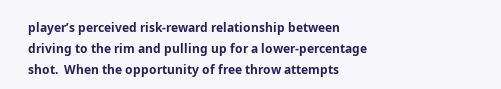player’s perceived risk-reward relationship between driving to the rim and pulling up for a lower-percentage shot.  When the opportunity of free throw attempts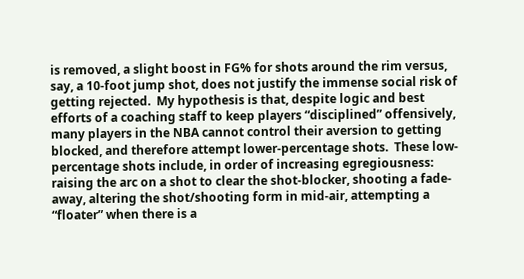is removed, a slight boost in FG% for shots around the rim versus, say, a 10-foot jump shot, does not justify the immense social risk of getting rejected.  My hypothesis is that, despite logic and best efforts of a coaching staff to keep players “disciplined” offensively, many players in the NBA cannot control their aversion to getting blocked, and therefore attempt lower-percentage shots.  These low-percentage shots include, in order of increasing egregiousness: raising the arc on a shot to clear the shot-blocker, shooting a fade-away, altering the shot/shooting form in mid-air, attempting a “floater” when there is a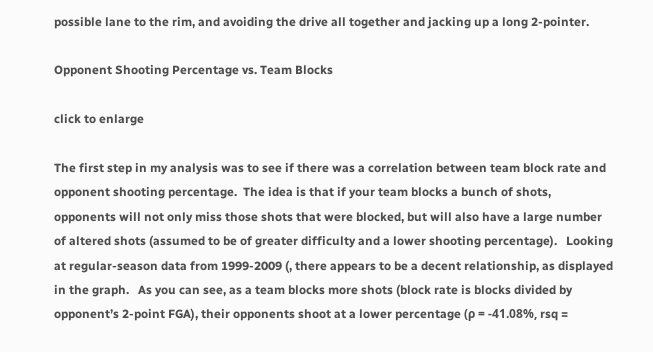possible lane to the rim, and avoiding the drive all together and jacking up a long 2-pointer.

Opponent Shooting Percentage vs. Team Blocks

click to enlarge

The first step in my analysis was to see if there was a correlation between team block rate and opponent shooting percentage.  The idea is that if your team blocks a bunch of shots, opponents will not only miss those shots that were blocked, but will also have a large number of altered shots (assumed to be of greater difficulty and a lower shooting percentage).   Looking at regular-season data from 1999-2009 (, there appears to be a decent relationship, as displayed in the graph.   As you can see, as a team blocks more shots (block rate is blocks divided by opponent’s 2-point FGA), their opponents shoot at a lower percentage (ρ = -41.08%, rsq =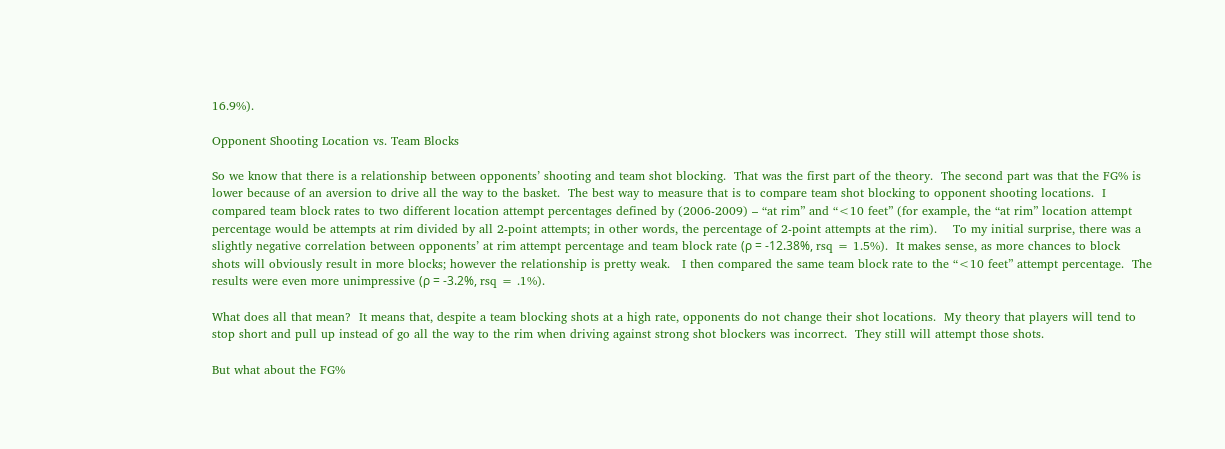16.9%).

Opponent Shooting Location vs. Team Blocks

So we know that there is a relationship between opponents’ shooting and team shot blocking.  That was the first part of the theory.  The second part was that the FG% is lower because of an aversion to drive all the way to the basket.  The best way to measure that is to compare team shot blocking to opponent shooting locations.  I compared team block rates to two different location attempt percentages defined by (2006-2009) – “at rim” and “<10 feet” (for example, the “at rim” location attempt percentage would be attempts at rim divided by all 2-point attempts; in other words, the percentage of 2-point attempts at the rim).    To my initial surprise, there was a slightly negative correlation between opponents’ at rim attempt percentage and team block rate (ρ = -12.38%, rsq = 1.5%).  It makes sense, as more chances to block shots will obviously result in more blocks; however the relationship is pretty weak.   I then compared the same team block rate to the “<10 feet” attempt percentage.  The results were even more unimpressive (ρ = -3.2%, rsq = .1%).

What does all that mean?  It means that, despite a team blocking shots at a high rate, opponents do not change their shot locations.  My theory that players will tend to stop short and pull up instead of go all the way to the rim when driving against strong shot blockers was incorrect.  They still will attempt those shots.

But what about the FG%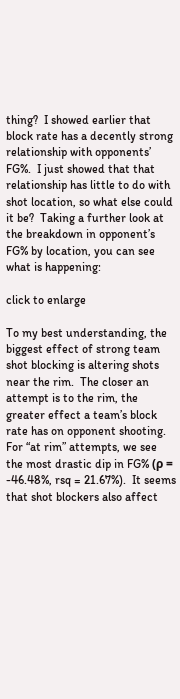thing?  I showed earlier that block rate has a decently strong relationship with opponents’ FG%.  I just showed that that relationship has little to do with shot location, so what else could it be?  Taking a further look at the breakdown in opponent’s FG% by location, you can see what is happening:

click to enlarge

To my best understanding, the biggest effect of strong team shot blocking is altering shots near the rim.  The closer an attempt is to the rim, the greater effect a team’s block rate has on opponent shooting.  For “at rim” attempts, we see the most drastic dip in FG% (ρ = -46.48%, rsq = 21.67%).  It seems that shot blockers also affect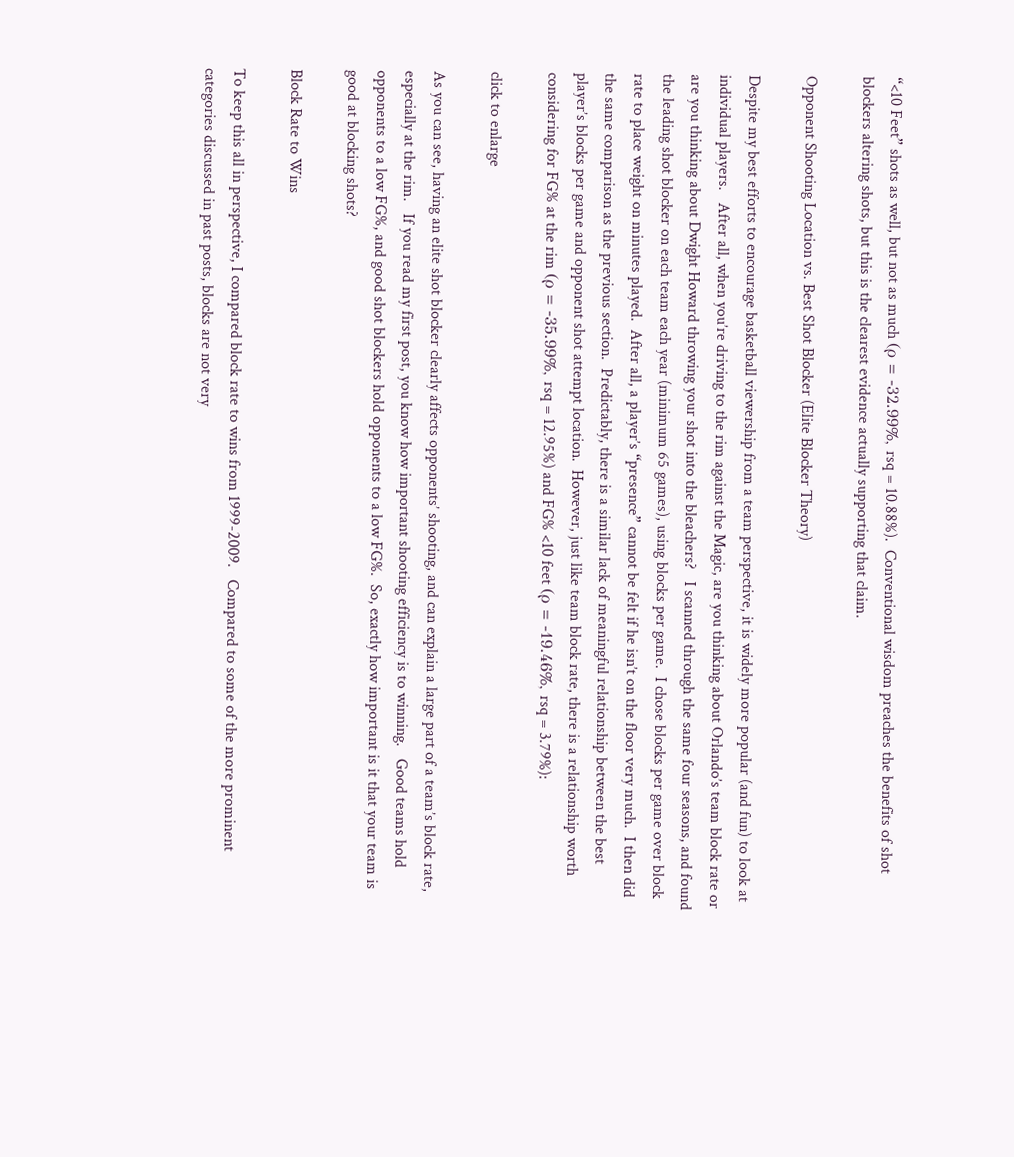“<10 Feet” shots as well, but not as much (ρ = -32.99%, rsq = 10.88%).  Conventional wisdom preaches the benefits of shot blockers altering shots, but this is the clearest evidence actually supporting that claim.

Opponent Shooting Location vs. Best Shot Blocker (Elite Blocker Theory)

Despite my best efforts to encourage basketball viewership from a team perspective, it is widely more popular (and fun) to look at individual players.   After all, when you’re driving to the rim against the Magic, are you thinking about Orlando’s team block rate or are you thinking about Dwight Howard throwing your shot into the bleachers?   I scanned through the same four seasons, and found the leading shot blocker on each team each year (minimum 65 games), using blocks per game.  I chose blocks per game over block rate to place weight on minutes played.  After all, a player’s “presence” cannot be felt if he isn’t on the floor very much.  I then did the same comparison as the previous section.  Predictably, there is a similar lack of meaningful relationship between the best player’s blocks per game and opponent shot attempt location.  However, just like team block rate, there is a relationship worth considering for FG% at the rim (ρ = -35.99%, rsq = 12.95%) and FG% <10 feet (ρ = -19.46%, rsq = 3.79%):

click to enlarge

As you can see, having an elite shot blocker clearly affects opponents’ shooting, and can explain a large part of a team’s block rate, especially at the rim.   If you read my first post, you know how important shooting efficiency is to winning.   Good teams hold opponents to a low FG%, and good shot blockers hold opponents to a low FG%.  So, exactly how important is it that your team is good at blocking shots?

Block Rate to Wins

To keep this all in perspective, I compared block rate to wins from 1999-2009.   Compared to some of the more prominent categories discussed in past posts, blocks are not very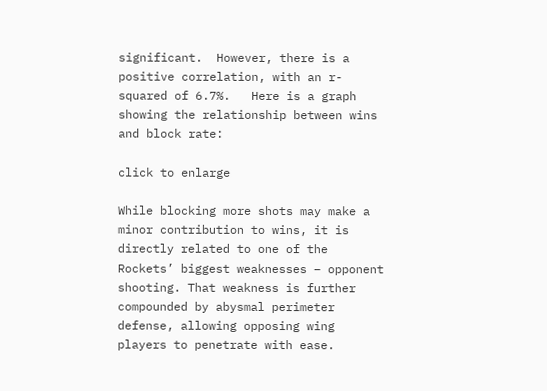significant.  However, there is a positive correlation, with an r-squared of 6.7%.   Here is a graph showing the relationship between wins and block rate:

click to enlarge

While blocking more shots may make a minor contribution to wins, it is directly related to one of the Rockets’ biggest weaknesses – opponent shooting. That weakness is further compounded by abysmal perimeter defense, allowing opposing wing players to penetrate with ease.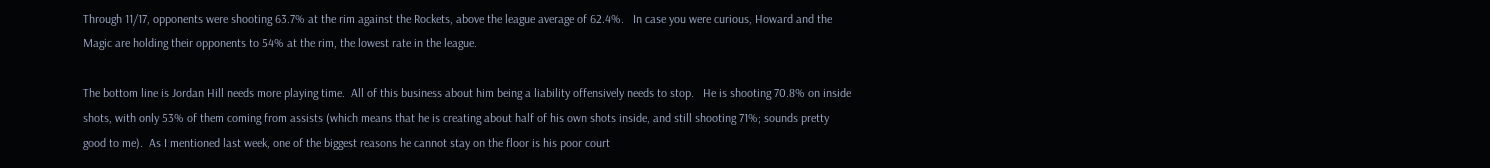Through 11/17, opponents were shooting 63.7% at the rim against the Rockets, above the league average of 62.4%.   In case you were curious, Howard and the Magic are holding their opponents to 54% at the rim, the lowest rate in the league.

The bottom line is Jordan Hill needs more playing time.  All of this business about him being a liability offensively needs to stop.   He is shooting 70.8% on inside shots, with only 53% of them coming from assists (which means that he is creating about half of his own shots inside, and still shooting 71%; sounds pretty good to me).  As I mentioned last week, one of the biggest reasons he cannot stay on the floor is his poor court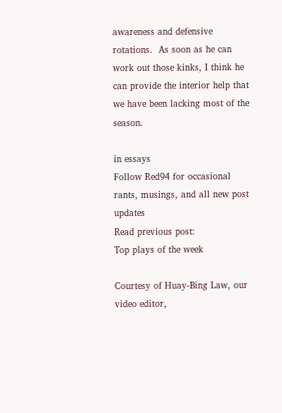awareness and defensive rotations.  As soon as he can work out those kinks, I think he can provide the interior help that we have been lacking most of the season.

in essays
Follow Red94 for occasional rants, musings, and all new post updates
Read previous post:
Top plays of the week

Courtesy of Huay-Bing Law, our video editor,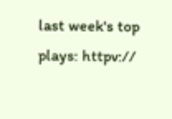last week's top plays: httpv://